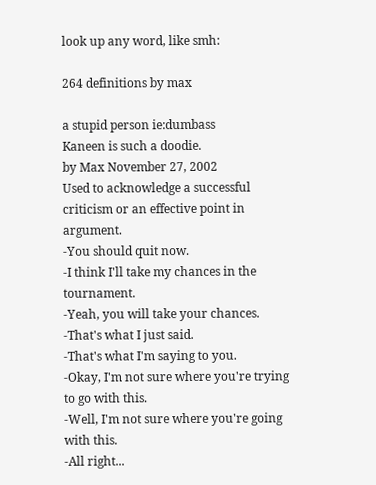look up any word, like smh:

264 definitions by max

a stupid person ie:dumbass
Kaneen is such a doodie.
by Max November 27, 2002
Used to acknowledge a successful criticism or an effective point in argument.
-You should quit now.
-I think I'll take my chances in the tournament.
-Yeah, you will take your chances.
-That's what I just said.
-That's what I'm saying to you.
-Okay, I'm not sure where you're trying to go with this.
-Well, I'm not sure where you're going with this.
-All right...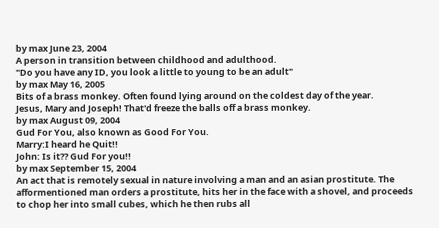by max June 23, 2004
A person in transition between childhood and adulthood.
"Do you have any ID, you look a little to young to be an adult"
by max May 16, 2005
Bits of a brass monkey. Often found lying around on the coldest day of the year.
Jesus, Mary and Joseph! That'd freeze the balls off a brass monkey.
by max August 09, 2004
Gud For You, also known as Good For You.
Marry:I heard he Quit!!
John: Is it?? Gud For you!!
by max September 15, 2004
An act that is remotely sexual in nature involving a man and an asian prostitute. The afformentioned man orders a prostitute, hits her in the face with a shovel, and proceeds to chop her into small cubes, which he then rubs all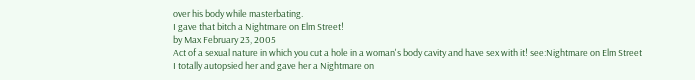over his body while masterbating.
I gave that bitch a Nightmare on Elm Street!
by Max February 23, 2005
Act of a sexual nature in which you cut a hole in a woman's body cavity and have sex with it! see:Nightmare on Elm Street
I totally autopsied her and gave her a Nightmare on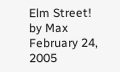Elm Street!
by Max February 24, 2005